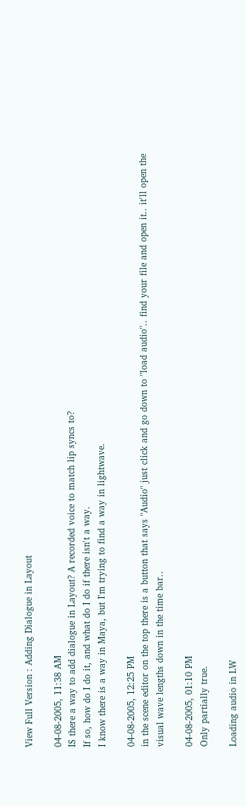View Full Version : Adding Dialogue in Layout

04-08-2005, 11:38 AM
IS there a way to add dialogue in Layout? A recorded voice to match lip syncs to?
If so, how do I do it, and what do I do if there isn't a way.
I know there is a way in Maya, but I'm trying to find a way in lightwave.

04-08-2005, 12:25 PM
in the scene editor on the top there is a button that says "Audio" just click and go down to "load audio".. find your file and open it.. it'll open the visual wave lengths down in the time bar..

04-08-2005, 01:10 PM
Only partially true.

Loading audio in LW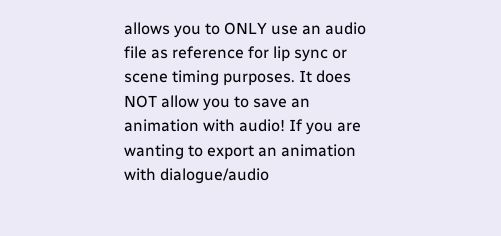allows you to ONLY use an audio file as reference for lip sync or scene timing purposes. It does NOT allow you to save an animation with audio! If you are wanting to export an animation with dialogue/audio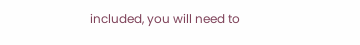included, you will need to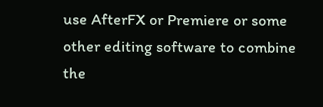use AfterFX or Premiere or some other editing software to combine the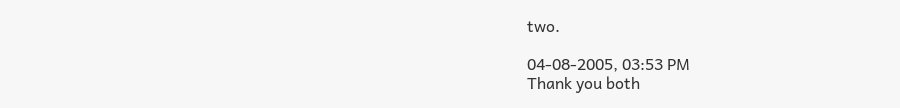two.

04-08-2005, 03:53 PM
Thank you both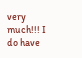very much!!! I do have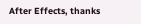After Effects, thanks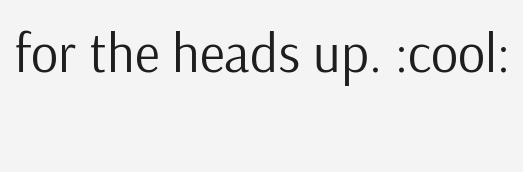for the heads up. :cool: